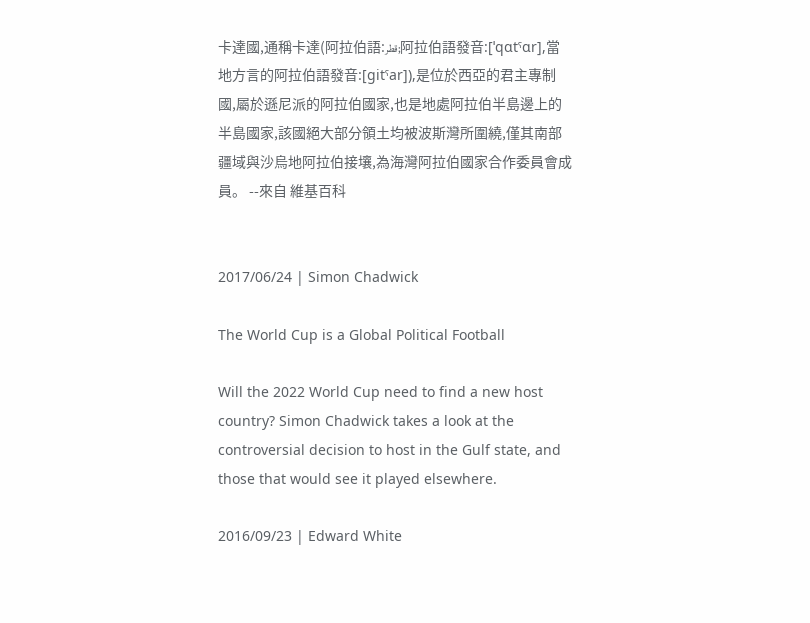卡達國,通稱卡達(阿拉伯語:قطر;阿拉伯語發音:[ˈqɑtˤɑr],當地方言的阿拉伯語發音:[ɡitˤar]),是位於西亞的君主專制國,屬於遜尼派的阿拉伯國家,也是地處阿拉伯半島邊上的半島國家,該國絕大部分領土均被波斯灣所圍繞,僅其南部疆域與沙烏地阿拉伯接壤,為海灣阿拉伯國家合作委員會成員。 --來自 維基百科


2017/06/24 | Simon Chadwick

The World Cup is a Global Political Football

Will the 2022 World Cup need to find a new host country? Simon Chadwick takes a look at the controversial decision to host in the Gulf state, and those that would see it played elsewhere.

2016/09/23 | Edward White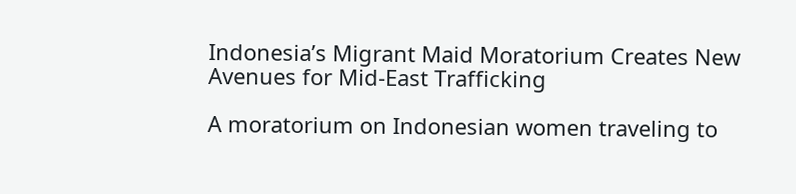Indonesia’s Migrant Maid Moratorium Creates New Avenues for Mid-East Trafficking

A moratorium on Indonesian women traveling to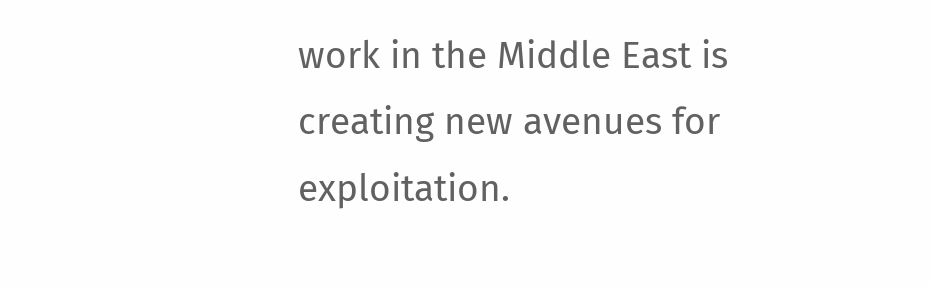work in the Middle East is creating new avenues for exploitation.